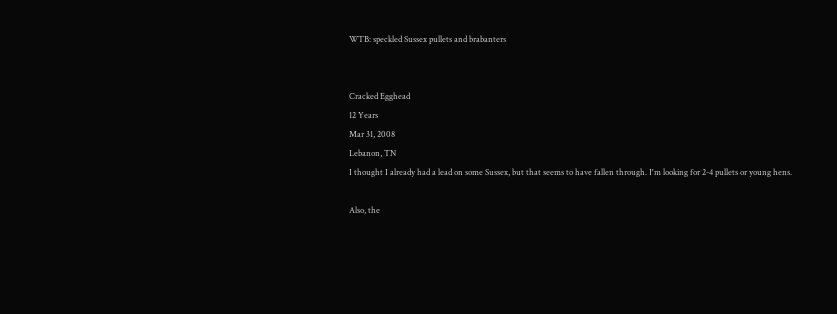WTB: speckled Sussex pullets and brabanters


Cracked Egghead
12 Years
Mar 31, 2008
Lebanon, TN
I thought I already had a lead on some Sussex, but that seems to have fallen through. I'm looking for 2-4 pullets or young hens.

Also, the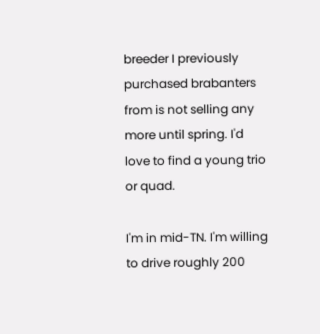breeder I previously purchased brabanters from is not selling any more until spring. I'd love to find a young trio or quad.

I'm in mid-TN. I'm willing to drive roughly 200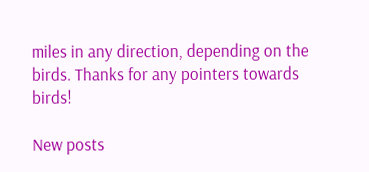miles in any direction, depending on the birds. Thanks for any pointers towards birds!

New posts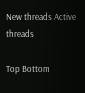New threads Active threads

Top Bottom